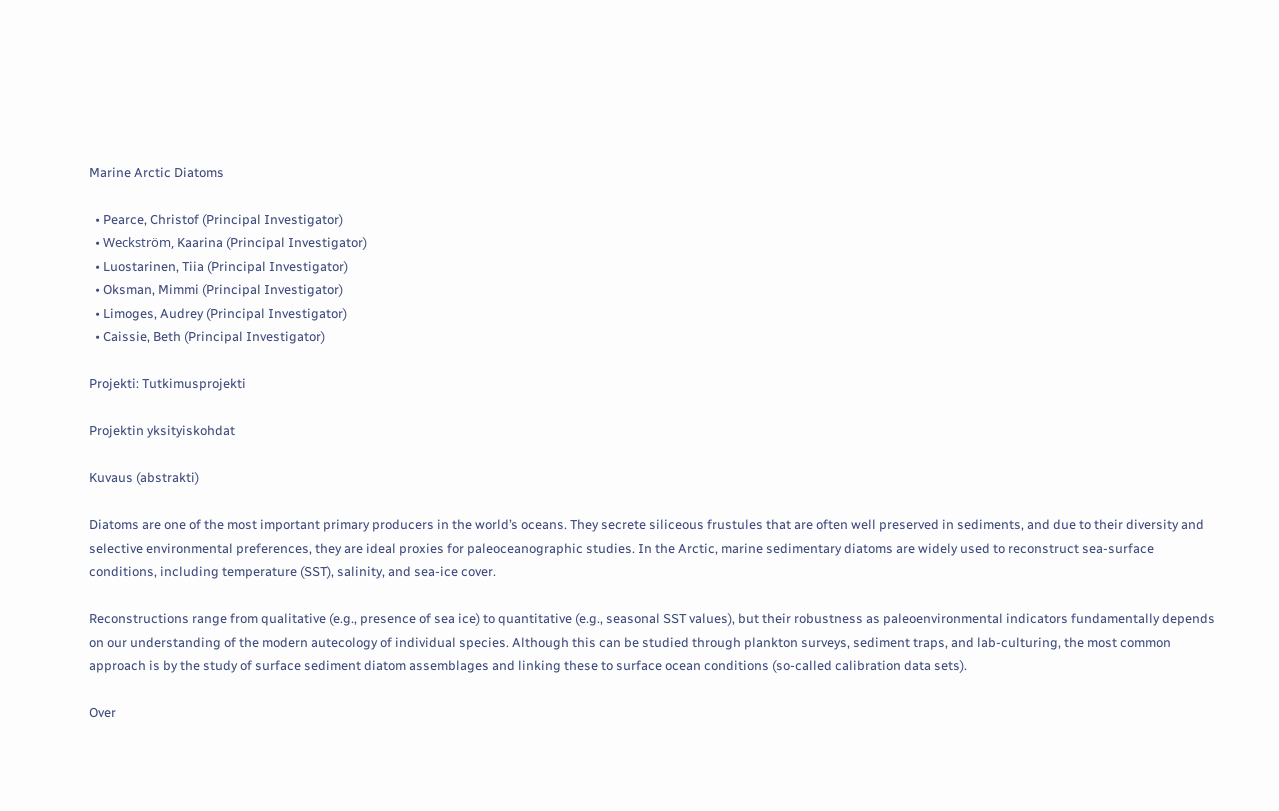Marine Arctic Diatoms

  • Pearce, Christof (Principal Investigator)
  • Weckström, Kaarina (Principal Investigator)
  • Luostarinen, Tiia (Principal Investigator)
  • Oksman, Mimmi (Principal Investigator)
  • Limoges, Audrey (Principal Investigator)
  • Caissie, Beth (Principal Investigator)

Projekti: Tutkimusprojekti

Projektin yksityiskohdat

Kuvaus (abstrakti)

Diatoms are one of the most important primary producers in the world’s oceans. They secrete siliceous frustules that are often well preserved in sediments, and due to their diversity and selective environmental preferences, they are ideal proxies for paleoceanographic studies. In the Arctic, marine sedimentary diatoms are widely used to reconstruct sea-surface conditions, including temperature (SST), salinity, and sea-ice cover.

Reconstructions range from qualitative (e.g., presence of sea ice) to quantitative (e.g., seasonal SST values), but their robustness as paleoenvironmental indicators fundamentally depends on our understanding of the modern autecology of individual species. Although this can be studied through plankton surveys, sediment traps, and lab-culturing, the most common approach is by the study of surface sediment diatom assemblages and linking these to surface ocean conditions (so-called calibration data sets).

Over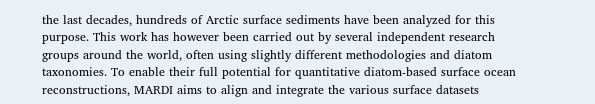the last decades, hundreds of Arctic surface sediments have been analyzed for this purpose. This work has however been carried out by several independent research groups around the world, often using slightly different methodologies and diatom taxonomies. To enable their full potential for quantitative diatom-based surface ocean reconstructions, MARDI aims to align and integrate the various surface datasets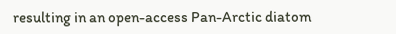resulting in an open-access Pan-Arctic diatom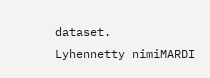dataset.
Lyhennetty nimiMARDI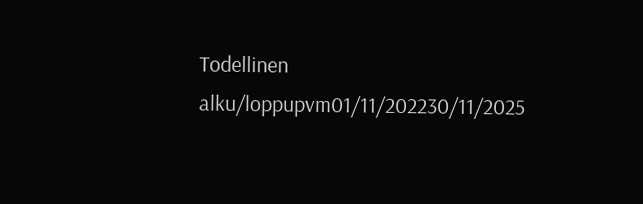Todellinen alku/loppupvm01/11/202230/11/2025